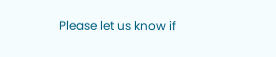Please let us know if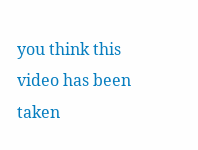you think this video has been taken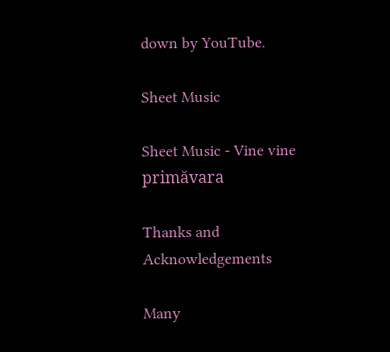down by YouTube.

Sheet Music

Sheet Music - Vine vine primăvara

Thanks and Acknowledgements

Many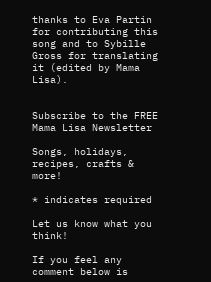thanks to Eva Partin for contributing this song and to Sybille Gross for translating it (edited by Mama Lisa).


Subscribe to the FREE Mama Lisa Newsletter

Songs, holidays, recipes, crafts & more!

* indicates required

Let us know what you think!

If you feel any comment below is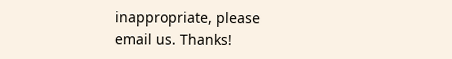inappropriate, please email us. Thanks!